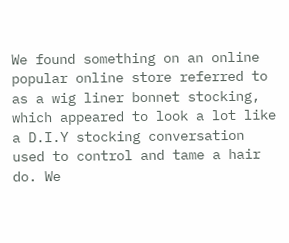We found something on an online popular online store referred to as a wig liner bonnet stocking, which appeared to look a lot like a D.I.Y stocking conversation used to control and tame a hair do. We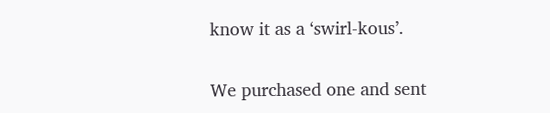know it as a ‘swirl-kous’.

We purchased one and sent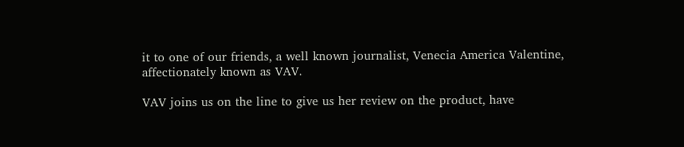it to one of our friends, a well known journalist, Venecia America Valentine, affectionately known as VAV.

VAV joins us on the line to give us her review on the product, have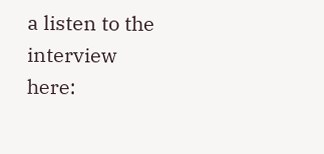a listen to the interview here: